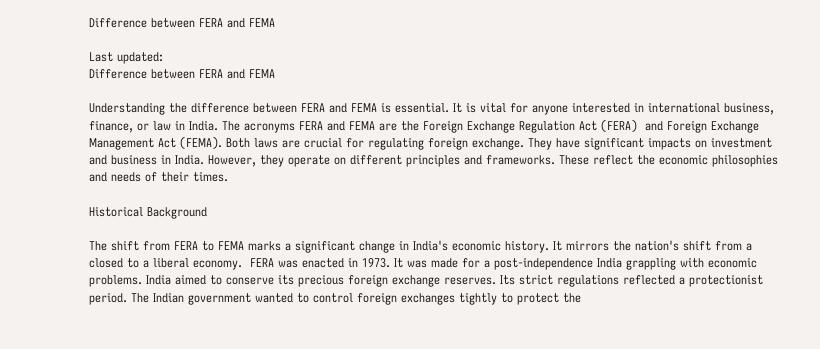Difference between FERA and FEMA

Last updated:
Difference between FERA and FEMA

Understanding the difference between FERA and FEMA is essential. It is vital for anyone interested in international business, finance, or law in India. The acronyms FERA and FEMA are the Foreign Exchange Regulation Act (FERA)  and Foreign Exchange Management Act (FEMA). Both laws are crucial for regulating foreign exchange. They have significant impacts on investment and business in India. However, they operate on different principles and frameworks. These reflect the economic philosophies and needs of their times.

Historical Background

The shift from FERA to FEMA marks a significant change in India's economic history. It mirrors the nation's shift from a closed to a liberal economy.  FERA was enacted in 1973. It was made for a post-independence India grappling with economic problems. India aimed to conserve its precious foreign exchange reserves. Its strict regulations reflected a protectionist period. The Indian government wanted to control foreign exchanges tightly to protect the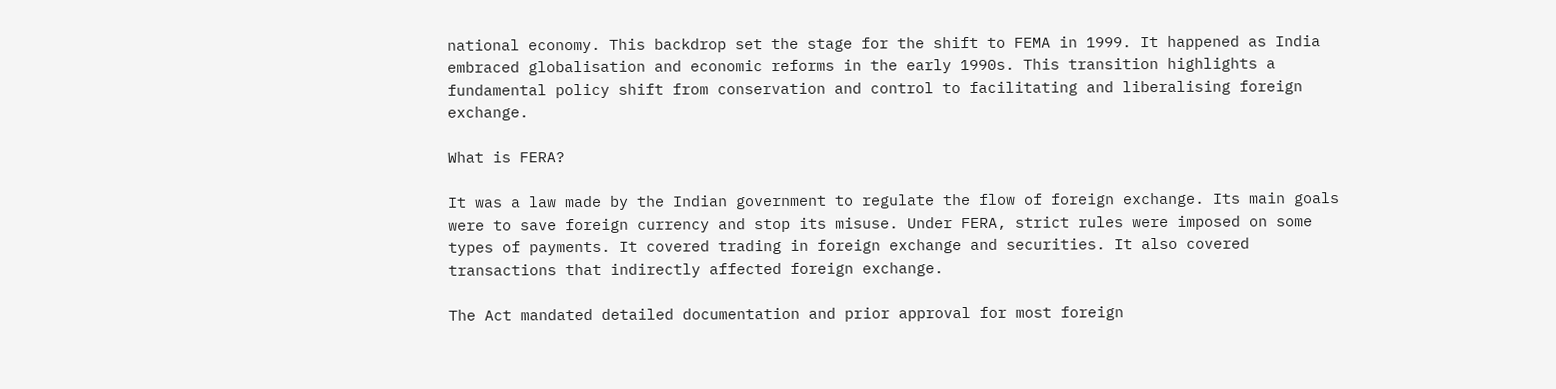national economy. This backdrop set the stage for the shift to FEMA in 1999. It happened as India embraced globalisation and economic reforms in the early 1990s. This transition highlights a fundamental policy shift from conservation and control to facilitating and liberalising foreign exchange.

What is FERA?

It was a law made by the Indian government to regulate the flow of foreign exchange. Its main goals were to save foreign currency and stop its misuse. Under FERA, strict rules were imposed on some types of payments. It covered trading in foreign exchange and securities. It also covered transactions that indirectly affected foreign exchange.

The Act mandated detailed documentation and prior approval for most foreign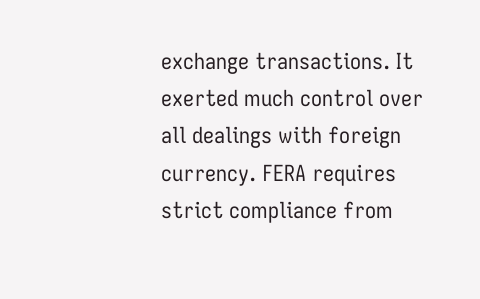exchange transactions. It exerted much control over all dealings with foreign currency. FERA requires strict compliance from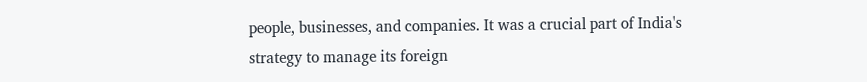people, businesses, and companies. It was a crucial part of India's strategy to manage its foreign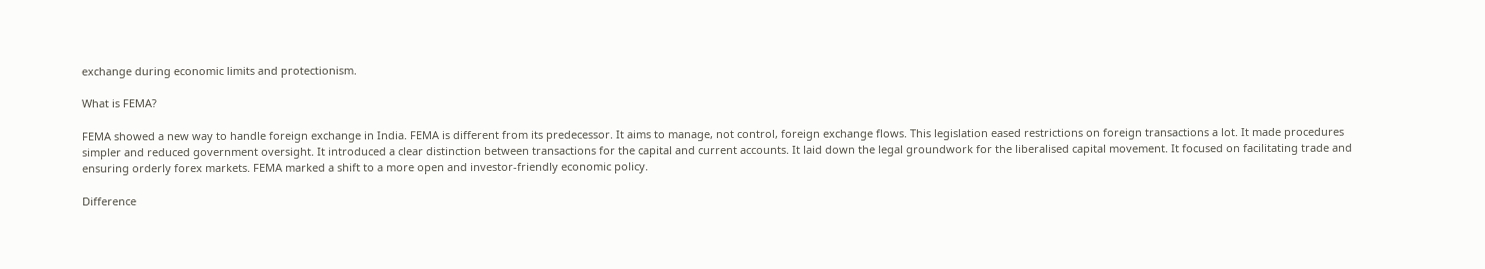exchange during economic limits and protectionism.

What is FEMA?

FEMA showed a new way to handle foreign exchange in India. FEMA is different from its predecessor. It aims to manage, not control, foreign exchange flows. This legislation eased restrictions on foreign transactions a lot. It made procedures simpler and reduced government oversight. It introduced a clear distinction between transactions for the capital and current accounts. It laid down the legal groundwork for the liberalised capital movement. It focused on facilitating trade and ensuring orderly forex markets. FEMA marked a shift to a more open and investor-friendly economic policy.

Difference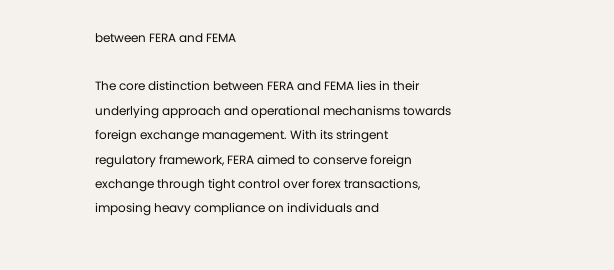between FERA and FEMA

The core distinction between FERA and FEMA lies in their underlying approach and operational mechanisms towards foreign exchange management. With its stringent regulatory framework, FERA aimed to conserve foreign exchange through tight control over forex transactions, imposing heavy compliance on individuals and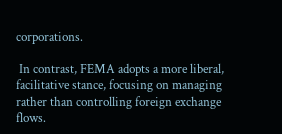corporations.

 In contrast, FEMA adopts a more liberal, facilitative stance, focusing on managing rather than controlling foreign exchange flows.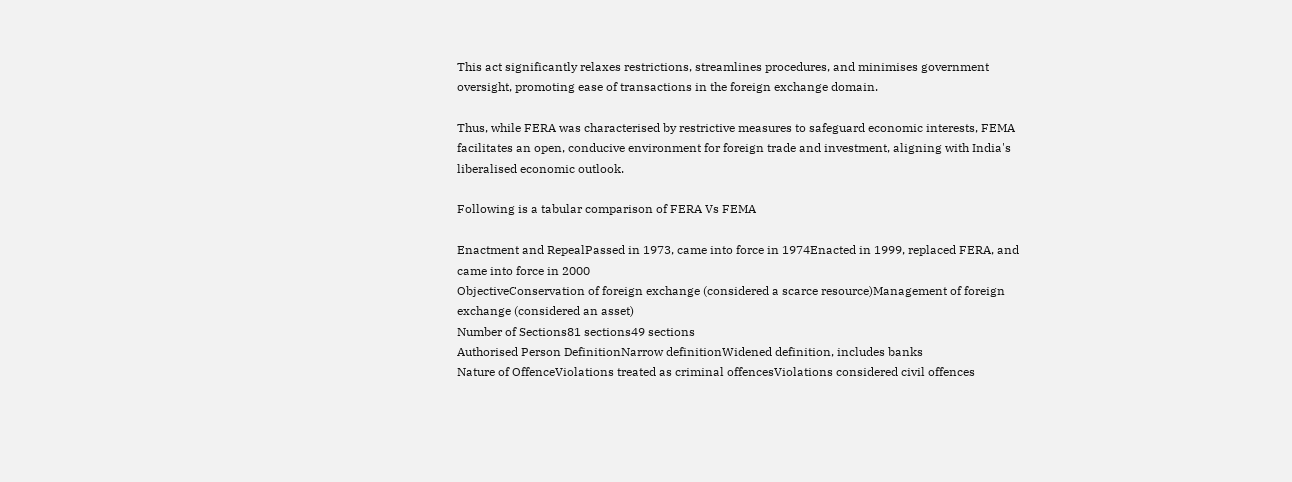This act significantly relaxes restrictions, streamlines procedures, and minimises government oversight, promoting ease of transactions in the foreign exchange domain.

Thus, while FERA was characterised by restrictive measures to safeguard economic interests, FEMA facilitates an open, conducive environment for foreign trade and investment, aligning with India's liberalised economic outlook.

Following is a tabular comparison of FERA Vs FEMA

Enactment and RepealPassed in 1973, came into force in 1974Enacted in 1999, replaced FERA, and came into force in 2000
ObjectiveConservation of foreign exchange (considered a scarce resource)Management of foreign exchange (considered an asset)
Number of Sections81 sections49 sections
Authorised Person DefinitionNarrow definitionWidened definition, includes banks
Nature of OffenceViolations treated as criminal offencesViolations considered civil offences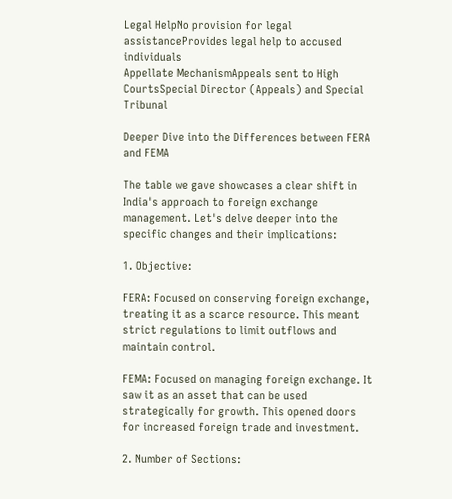Legal HelpNo provision for legal assistanceProvides legal help to accused individuals
Appellate MechanismAppeals sent to High CourtsSpecial Director (Appeals) and Special Tribunal

Deeper Dive into the Differences between FERA and FEMA

The table we gave showcases a clear shift in India's approach to foreign exchange management. Let's delve deeper into the specific changes and their implications:

1. Objective:

FERA: Focused on conserving foreign exchange, treating it as a scarce resource. This meant strict regulations to limit outflows and maintain control.

FEMA: Focused on managing foreign exchange. It saw it as an asset that can be used strategically for growth. This opened doors for increased foreign trade and investment.

2. Number of Sections: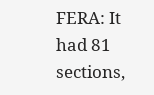FERA: It had 81 sections,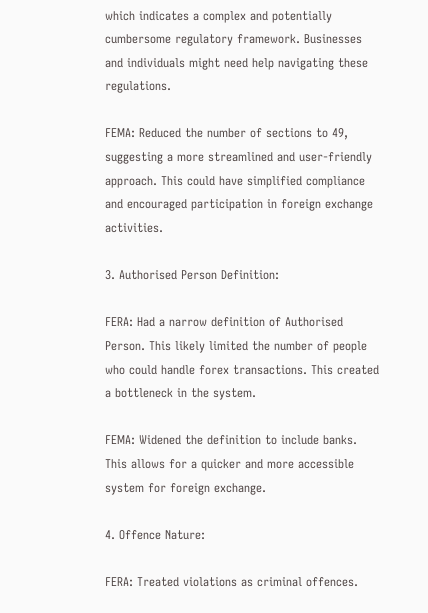which indicates a complex and potentially cumbersome regulatory framework. Businesses and individuals might need help navigating these regulations.

FEMA: Reduced the number of sections to 49, suggesting a more streamlined and user-friendly approach. This could have simplified compliance and encouraged participation in foreign exchange activities.

3. Authorised Person Definition:

FERA: Had a narrow definition of Authorised Person. This likely limited the number of people who could handle forex transactions. This created a bottleneck in the system.

FEMA: Widened the definition to include banks. This allows for a quicker and more accessible system for foreign exchange.

4. Offence Nature:

FERA: Treated violations as criminal offences.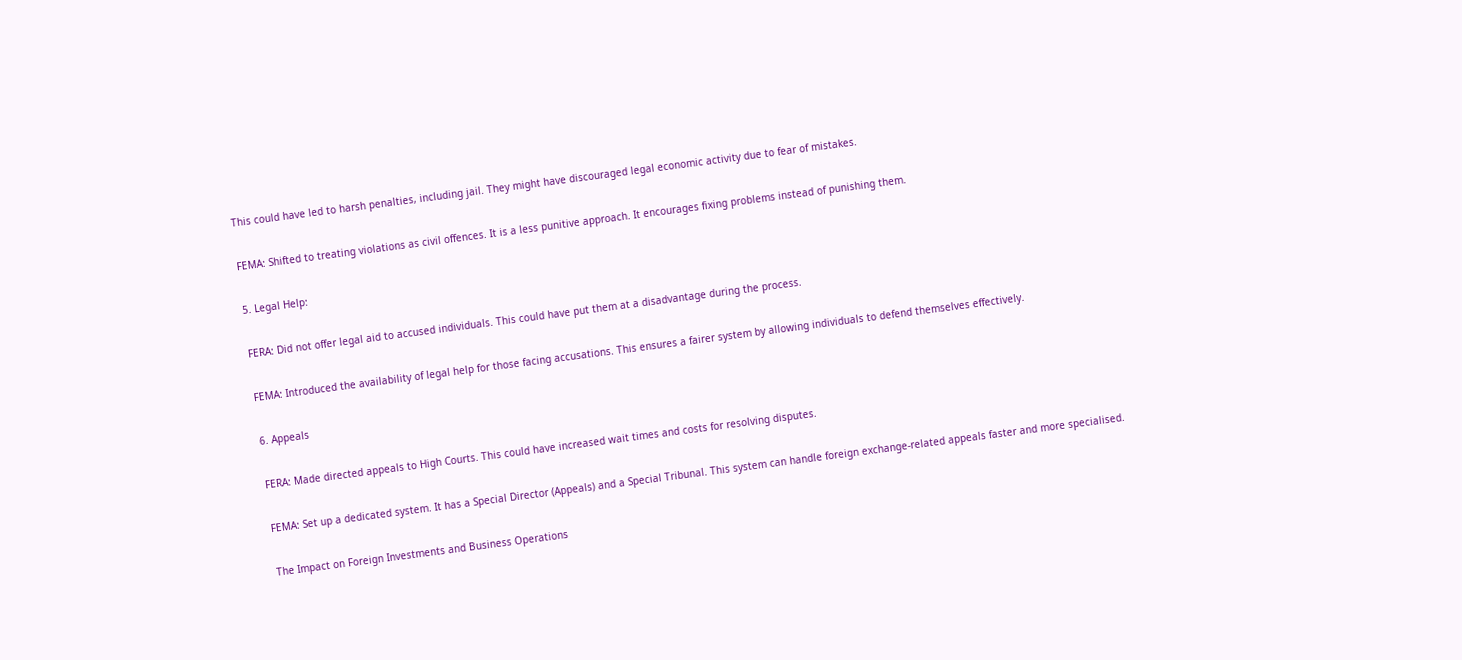This could have led to harsh penalties, including jail. They might have discouraged legal economic activity due to fear of mistakes.

FEMA: Shifted to treating violations as civil offences. It is a less punitive approach. It encourages fixing problems instead of punishing them.

5. Legal Help:

FERA: Did not offer legal aid to accused individuals. This could have put them at a disadvantage during the process.

FEMA: Introduced the availability of legal help for those facing accusations. This ensures a fairer system by allowing individuals to defend themselves effectively.

6. Appeals

FERA: Made directed appeals to High Courts. This could have increased wait times and costs for resolving disputes.

FEMA: Set up a dedicated system. It has a Special Director (Appeals) and a Special Tribunal. This system can handle foreign exchange-related appeals faster and more specialised.

The Impact on Foreign Investments and Business Operations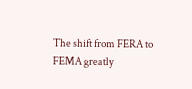The shift from FERA to FEMA greatly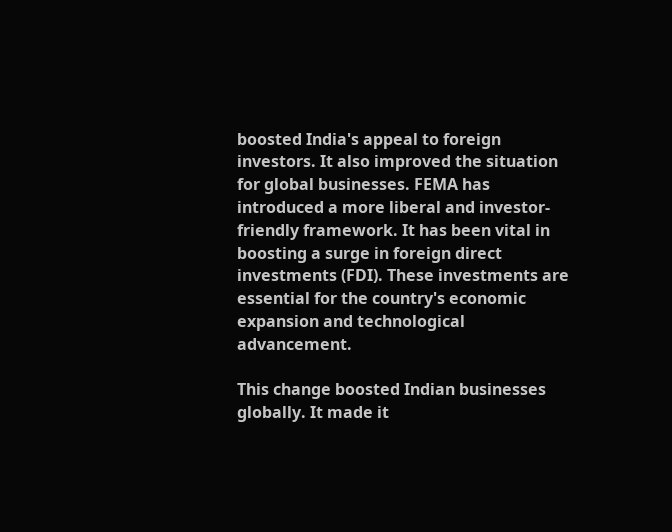boosted India's appeal to foreign investors. It also improved the situation for global businesses. FEMA has introduced a more liberal and investor-friendly framework. It has been vital in boosting a surge in foreign direct investments (FDI). These investments are essential for the country's economic expansion and technological advancement.

This change boosted Indian businesses globally. It made it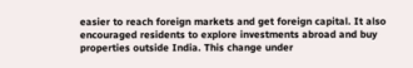easier to reach foreign markets and get foreign capital. It also encouraged residents to explore investments abroad and buy properties outside India. This change under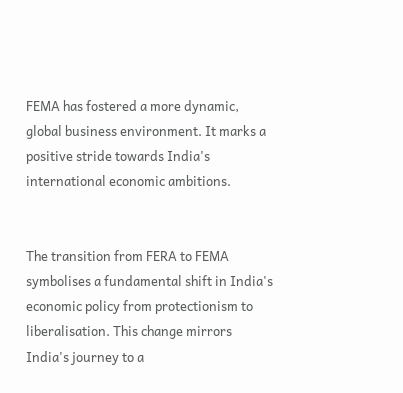FEMA has fostered a more dynamic, global business environment. It marks a positive stride towards India's international economic ambitions.


The transition from FERA to FEMA symbolises a fundamental shift in India's economic policy from protectionism to liberalisation. This change mirrors India's journey to a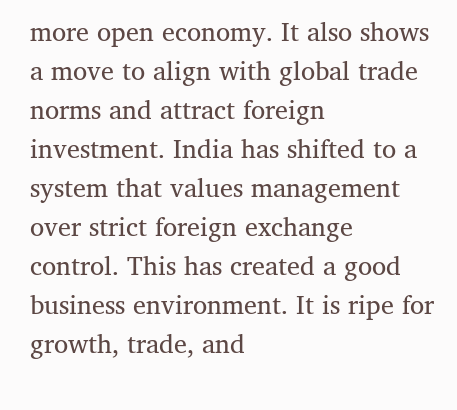more open economy. It also shows a move to align with global trade norms and attract foreign investment. India has shifted to a system that values management over strict foreign exchange control. This has created a good business environment. It is ripe for growth, trade, and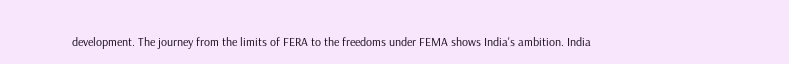development. The journey from the limits of FERA to the freedoms under FEMA shows India's ambition. India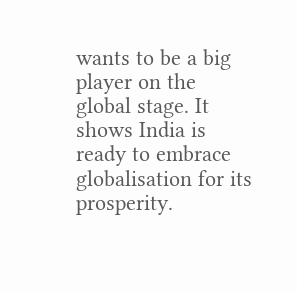wants to be a big player on the global stage. It shows India is ready to embrace globalisation for its prosperity.